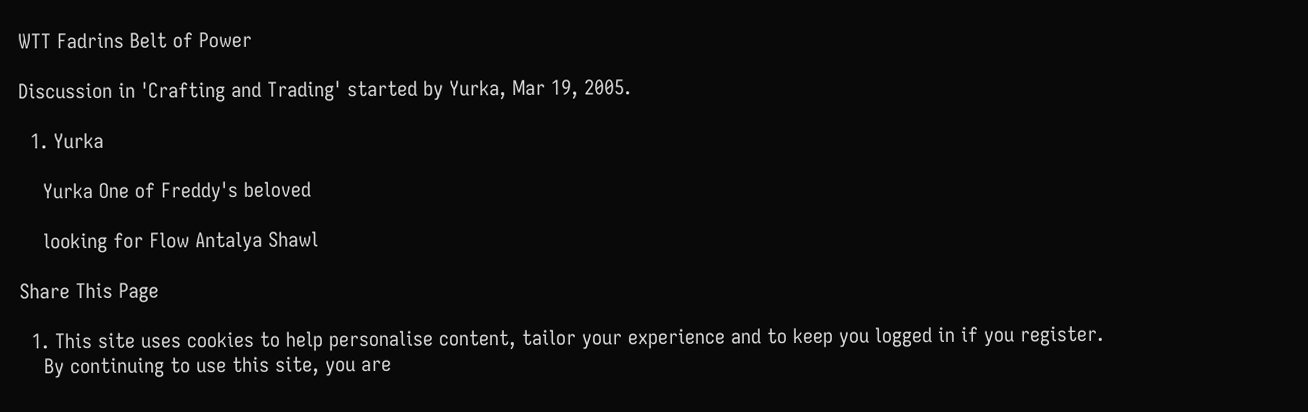WTT Fadrins Belt of Power

Discussion in 'Crafting and Trading' started by Yurka, Mar 19, 2005.

  1. Yurka

    Yurka One of Freddy's beloved

    looking for Flow Antalya Shawl

Share This Page

  1. This site uses cookies to help personalise content, tailor your experience and to keep you logged in if you register.
    By continuing to use this site, you are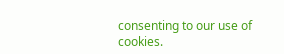consenting to our use of cookies.